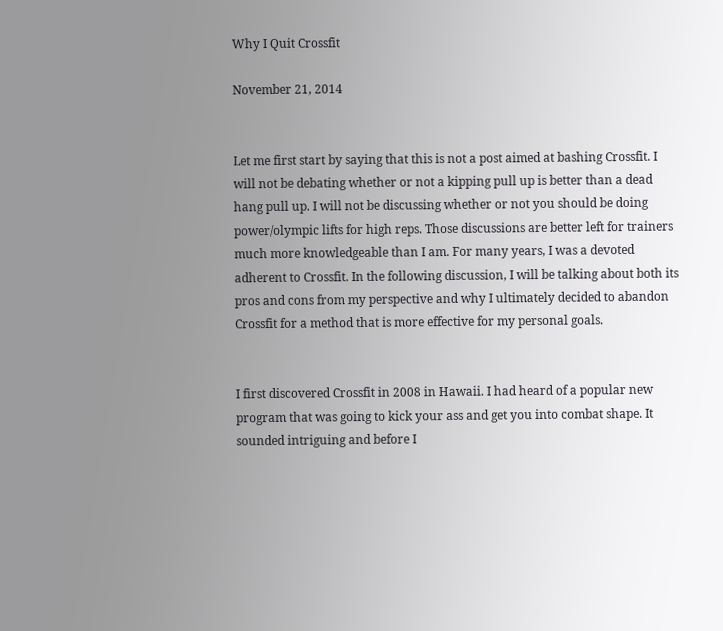Why I Quit Crossfit

November 21, 2014


Let me first start by saying that this is not a post aimed at bashing Crossfit. I will not be debating whether or not a kipping pull up is better than a dead hang pull up. I will not be discussing whether or not you should be doing power/olympic lifts for high reps. Those discussions are better left for trainers much more knowledgeable than I am. For many years, I was a devoted adherent to Crossfit. In the following discussion, I will be talking about both its pros and cons from my perspective and why I ultimately decided to abandon Crossfit for a method that is more effective for my personal goals.


I first discovered Crossfit in 2008 in Hawaii. I had heard of a popular new program that was going to kick your ass and get you into combat shape. It sounded intriguing and before I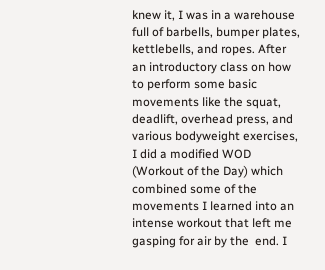knew it, I was in a warehouse full of barbells, bumper plates, kettlebells, and ropes. After an introductory class on how to perform some basic movements like the squat, deadlift, overhead press, and various bodyweight exercises, I did a modified WOD (Workout of the Day) which combined some of the movements I learned into an intense workout that left me gasping for air by the  end. I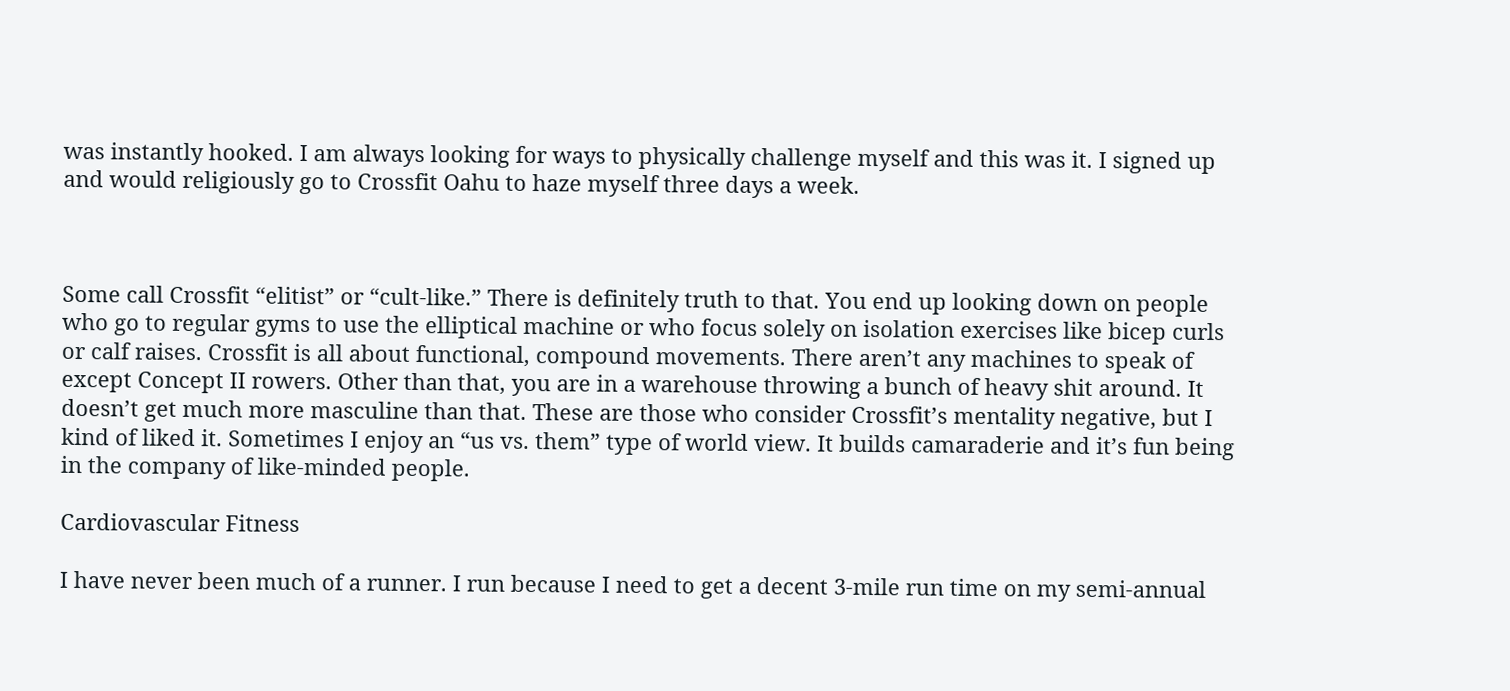was instantly hooked. I am always looking for ways to physically challenge myself and this was it. I signed up and would religiously go to Crossfit Oahu to haze myself three days a week.



Some call Crossfit “elitist” or “cult-like.” There is definitely truth to that. You end up looking down on people who go to regular gyms to use the elliptical machine or who focus solely on isolation exercises like bicep curls or calf raises. Crossfit is all about functional, compound movements. There aren’t any machines to speak of except Concept II rowers. Other than that, you are in a warehouse throwing a bunch of heavy shit around. It doesn’t get much more masculine than that. These are those who consider Crossfit’s mentality negative, but I kind of liked it. Sometimes I enjoy an “us vs. them” type of world view. It builds camaraderie and it’s fun being in the company of like-minded people.

Cardiovascular Fitness

I have never been much of a runner. I run because I need to get a decent 3-mile run time on my semi-annual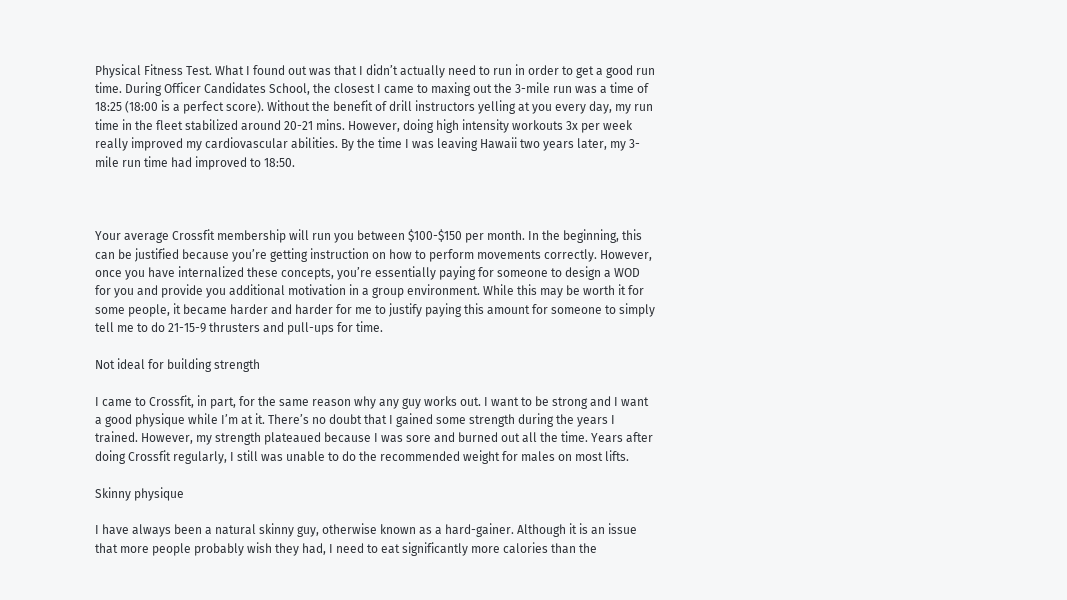Physical Fitness Test. What I found out was that I didn’t actually need to run in order to get a good run time. During Officer Candidates School, the closest I came to maxing out the 3-mile run was a time of 18:25 (18:00 is a perfect score). Without the benefit of drill instructors yelling at you every day, my run time in the fleet stabilized around 20-21 mins. However, doing high intensity workouts 3x per week really improved my cardiovascular abilities. By the time I was leaving Hawaii two years later, my 3-mile run time had improved to 18:50.



Your average Crossfit membership will run you between $100-$150 per month. In the beginning, this can be justified because you’re getting instruction on how to perform movements correctly. However, once you have internalized these concepts, you’re essentially paying for someone to design a WOD for you and provide you additional motivation in a group environment. While this may be worth it for some people, it became harder and harder for me to justify paying this amount for someone to simply tell me to do 21-15-9 thrusters and pull-ups for time.

Not ideal for building strength

I came to Crossfit, in part, for the same reason why any guy works out. I want to be strong and I want a good physique while I’m at it. There’s no doubt that I gained some strength during the years I trained. However, my strength plateaued because I was sore and burned out all the time. Years after doing Crossfit regularly, I still was unable to do the recommended weight for males on most lifts.

Skinny physique

I have always been a natural skinny guy, otherwise known as a hard-gainer. Although it is an issue that more people probably wish they had, I need to eat significantly more calories than the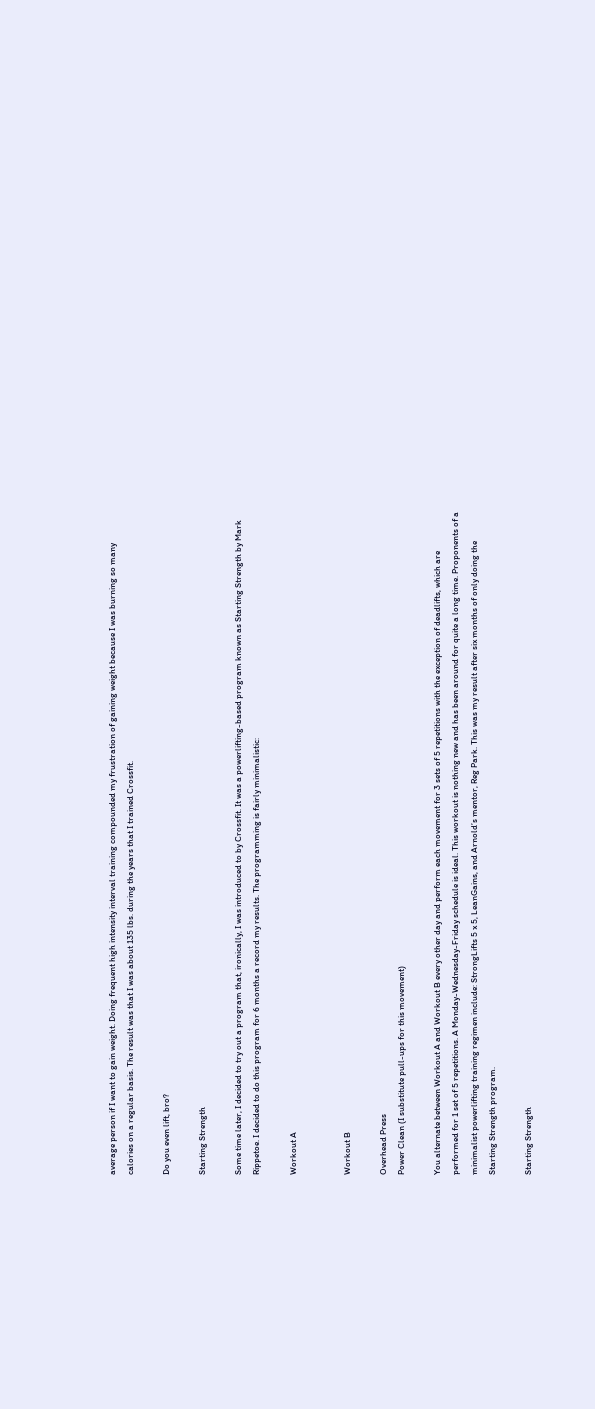average person if I want to gain weight. Doing frequent high intensity interval training compounded my frustration of gaining weight because I was burning so many calories on a regular basis. The result was that I was about 135 lbs. during the years that I trained Crossfit.

Do you even lift, bro?

Starting Strength

Some time later, I decided to try out a program that, ironically, I was introduced to by Crossfit. It was a powerlifting-based program known as Starting Strength by Mark Rippetoe. I decided to do this program for 6 months a record my results. The programming is fairly minimalistic:

Workout A


Workout B

Overhead Press
Power Clean (I substitute pull-ups for this movement)

You alternate between Workout A and Workout B every other day and perform each movement for 3 sets of 5 repetitions with the exception of deadlifts, which are performed for 1 set of 5 repetitions. A Monday-Wednesday-Friday schedule is ideal. This workout is nothing new and has been around for quite a long time. Proponents of a minimalist powerlifting training regimen include: StrongLifts 5 x 5, LeanGains, and Arnold’s mentor, Reg Park. This was my result after six months of only doing the Starting Strength program.

Starting Strength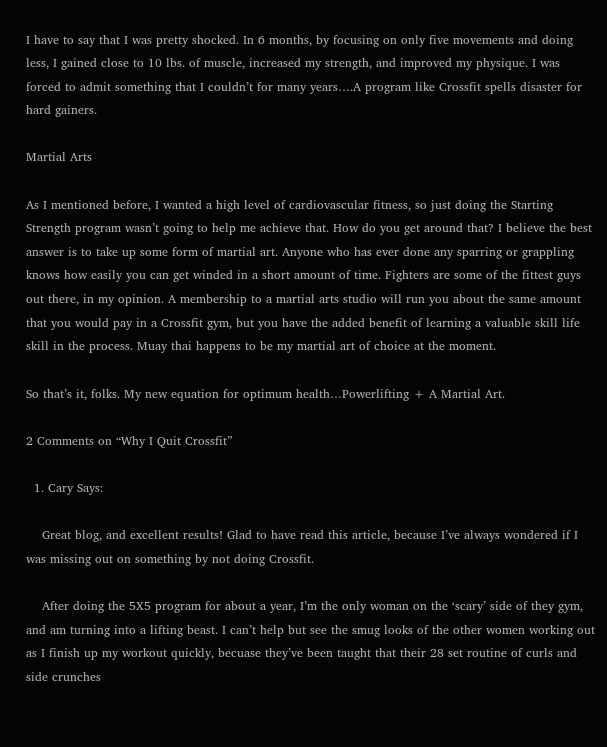I have to say that I was pretty shocked. In 6 months, by focusing on only five movements and doing less, I gained close to 10 lbs. of muscle, increased my strength, and improved my physique. I was forced to admit something that I couldn’t for many years….A program like Crossfit spells disaster for hard gainers.

Martial Arts

As I mentioned before, I wanted a high level of cardiovascular fitness, so just doing the Starting Strength program wasn’t going to help me achieve that. How do you get around that? I believe the best answer is to take up some form of martial art. Anyone who has ever done any sparring or grappling knows how easily you can get winded in a short amount of time. Fighters are some of the fittest guys out there, in my opinion. A membership to a martial arts studio will run you about the same amount that you would pay in a Crossfit gym, but you have the added benefit of learning a valuable skill life skill in the process. Muay thai happens to be my martial art of choice at the moment.

So that’s it, folks. My new equation for optimum health…Powerlifting + A Martial Art.

2 Comments on “Why I Quit Crossfit”

  1. Cary Says:

    Great blog, and excellent results! Glad to have read this article, because I’ve always wondered if I was missing out on something by not doing Crossfit.

    After doing the 5X5 program for about a year, I’m the only woman on the ‘scary’ side of they gym, and am turning into a lifting beast. I can’t help but see the smug looks of the other women working out as I finish up my workout quickly, becuase they’ve been taught that their 28 set routine of curls and side crunches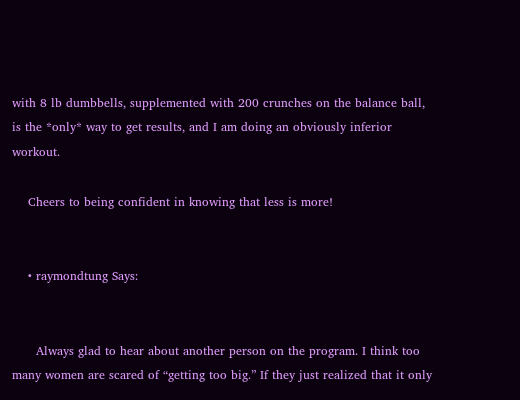with 8 lb dumbbells, supplemented with 200 crunches on the balance ball, is the *only* way to get results, and I am doing an obviously inferior workout.

    Cheers to being confident in knowing that less is more!


    • raymondtung Says:


      Always glad to hear about another person on the program. I think too many women are scared of “getting too big.” If they just realized that it only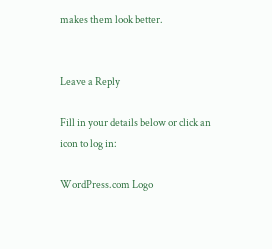makes them look better.


Leave a Reply

Fill in your details below or click an icon to log in:

WordPress.com Logo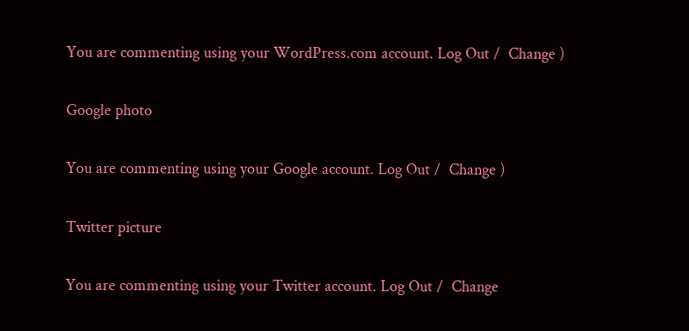You are commenting using your WordPress.com account. Log Out /  Change )

Google photo

You are commenting using your Google account. Log Out /  Change )

Twitter picture

You are commenting using your Twitter account. Log Out /  Change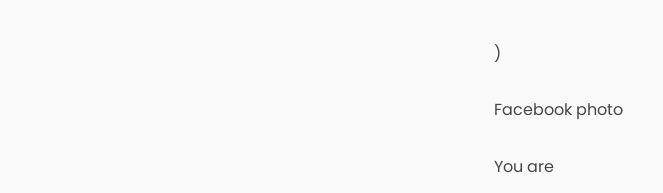)

Facebook photo

You are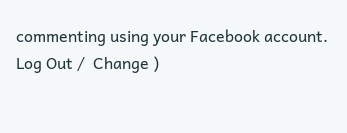commenting using your Facebook account. Log Out /  Change )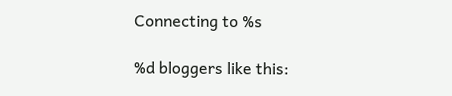Connecting to %s

%d bloggers like this: